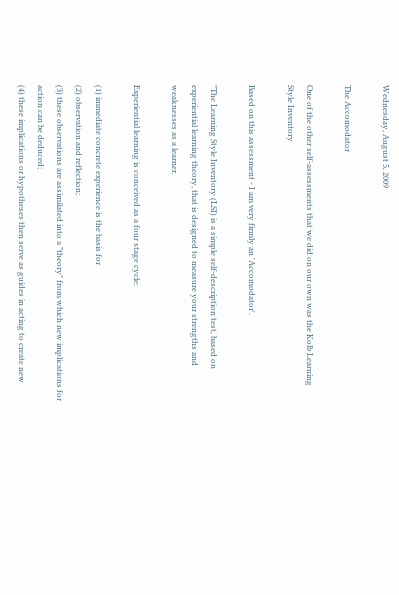Wednesday, August 5, 2009

The Accomodator

One of the other self-assessments that we did on our own was the Kolb Learning Style Inventory

Based on this assessment - I am very firmly an 'Accomodator'.

"The Learning Style Inventory (LSI) is a simple self-description test, based on experiential learning theory, that is designed to measure your strengths and weaknesses as a learner.

Experiential learning is conceived as a four stage cycle:

(1) immediate concrete experience is the basis for
(2) observation and reflection;
(3) these observations are assimilated into a "theory" from which new implications for action can be deduced;
(4) these implications or hypotheses then serve as guides in acting to create new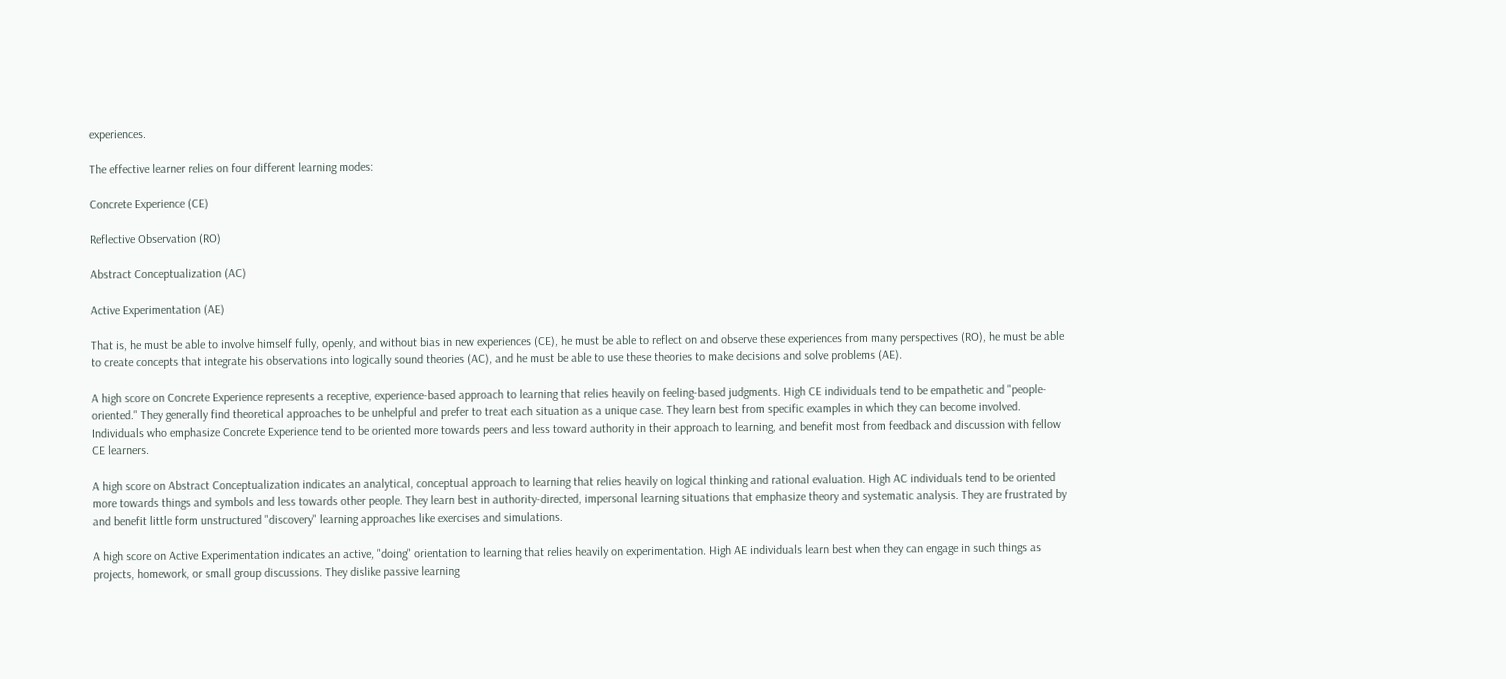experiences.

The effective learner relies on four different learning modes:

Concrete Experience (CE)

Reflective Observation (RO)

Abstract Conceptualization (AC)

Active Experimentation (AE)

That is, he must be able to involve himself fully, openly, and without bias in new experiences (CE), he must be able to reflect on and observe these experiences from many perspectives (RO), he must be able to create concepts that integrate his observations into logically sound theories (AC), and he must be able to use these theories to make decisions and solve problems (AE).

A high score on Concrete Experience represents a receptive, experience-based approach to learning that relies heavily on feeling-based judgments. High CE individuals tend to be empathetic and "people-oriented." They generally find theoretical approaches to be unhelpful and prefer to treat each situation as a unique case. They learn best from specific examples in which they can become involved. Individuals who emphasize Concrete Experience tend to be oriented more towards peers and less toward authority in their approach to learning, and benefit most from feedback and discussion with fellow CE learners.

A high score on Abstract Conceptualization indicates an analytical, conceptual approach to learning that relies heavily on logical thinking and rational evaluation. High AC individuals tend to be oriented more towards things and symbols and less towards other people. They learn best in authority-directed, impersonal learning situations that emphasize theory and systematic analysis. They are frustrated by and benefit little form unstructured "discovery" learning approaches like exercises and simulations.

A high score on Active Experimentation indicates an active, "doing" orientation to learning that relies heavily on experimentation. High AE individuals learn best when they can engage in such things as projects, homework, or small group discussions. They dislike passive learning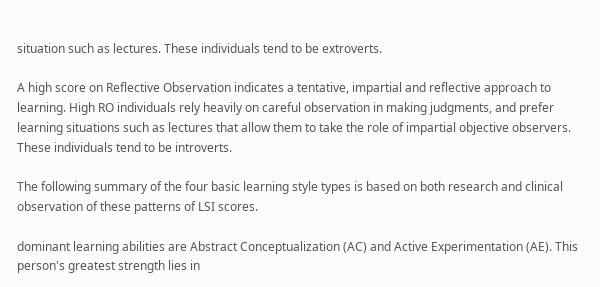situation such as lectures. These individuals tend to be extroverts.

A high score on Reflective Observation indicates a tentative, impartial and reflective approach to learning. High RO individuals rely heavily on careful observation in making judgments, and prefer learning situations such as lectures that allow them to take the role of impartial objective observers. These individuals tend to be introverts.

The following summary of the four basic learning style types is based on both research and clinical observation of these patterns of LSI scores.

dominant learning abilities are Abstract Conceptualization (AC) and Active Experimentation (AE). This person's greatest strength lies in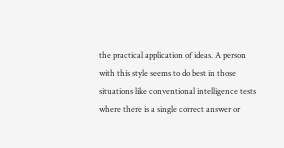the practical application of ideas. A person with this style seems to do best in those situations like conventional intelligence tests where there is a single correct answer or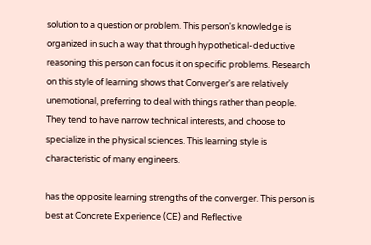solution to a question or problem. This person's knowledge is organized in such a way that through hypothetical-deductive reasoning this person can focus it on specific problems. Research on this style of learning shows that Converger's are relatively unemotional, preferring to deal with things rather than people. They tend to have narrow technical interests, and choose to specialize in the physical sciences. This learning style is characteristic of many engineers.

has the opposite learning strengths of the converger. This person is best at Concrete Experience (CE) and Reflective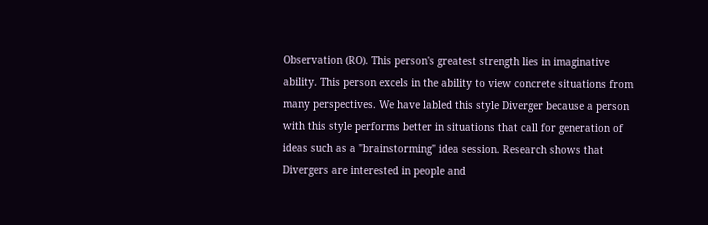Observation (RO). This person's greatest strength lies in imaginative ability. This person excels in the ability to view concrete situations from many perspectives. We have labled this style Diverger because a person with this style performs better in situations that call for generation of ideas such as a "brainstorming" idea session. Research shows that Divergers are interested in people and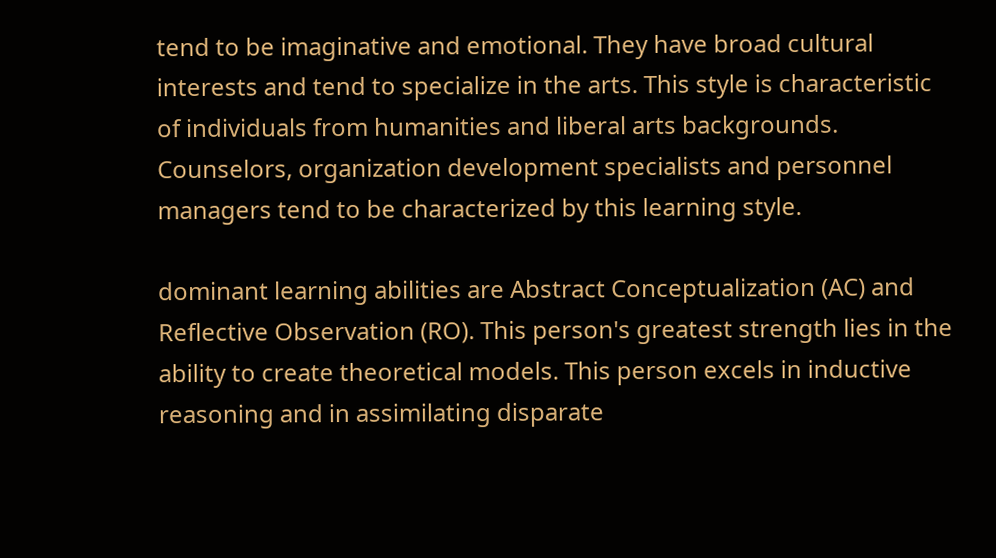tend to be imaginative and emotional. They have broad cultural interests and tend to specialize in the arts. This style is characteristic of individuals from humanities and liberal arts backgrounds. Counselors, organization development specialists and personnel managers tend to be characterized by this learning style.

dominant learning abilities are Abstract Conceptualization (AC) and Reflective Observation (RO). This person's greatest strength lies in the ability to create theoretical models. This person excels in inductive reasoning and in assimilating disparate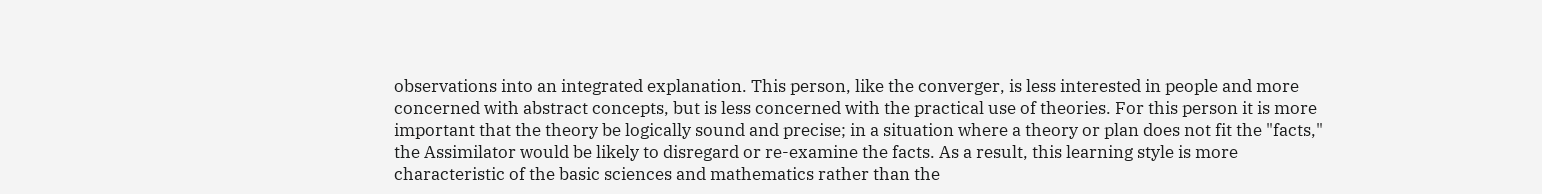observations into an integrated explanation. This person, like the converger, is less interested in people and more concerned with abstract concepts, but is less concerned with the practical use of theories. For this person it is more important that the theory be logically sound and precise; in a situation where a theory or plan does not fit the "facts," the Assimilator would be likely to disregard or re-examine the facts. As a result, this learning style is more characteristic of the basic sciences and mathematics rather than the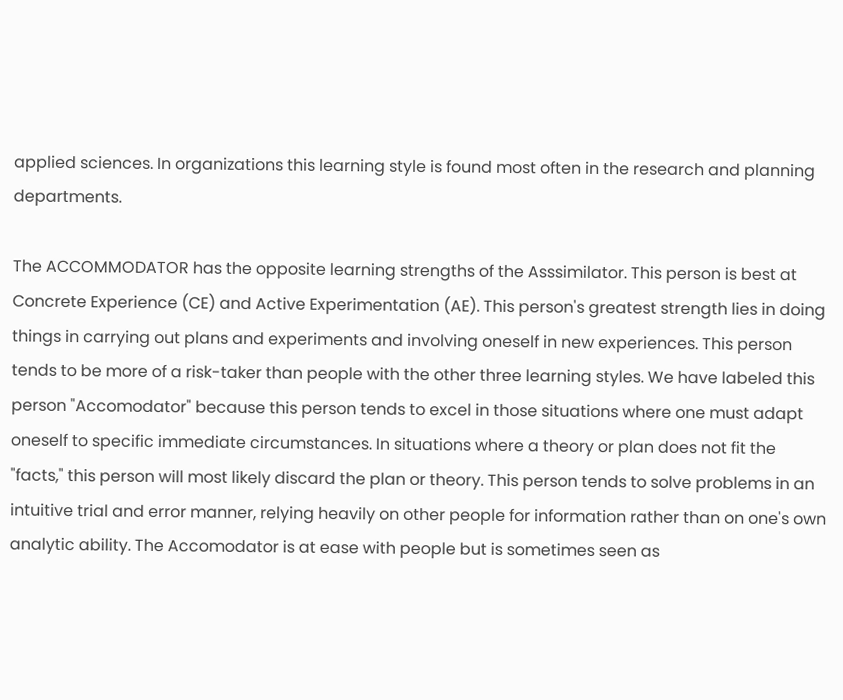applied sciences. In organizations this learning style is found most often in the research and planning departments.

The ACCOMMODATOR has the opposite learning strengths of the Asssimilator. This person is best at Concrete Experience (CE) and Active Experimentation (AE). This person's greatest strength lies in doing things in carrying out plans and experiments and involving oneself in new experiences. This person tends to be more of a risk-taker than people with the other three learning styles. We have labeled this person "Accomodator" because this person tends to excel in those situations where one must adapt oneself to specific immediate circumstances. In situations where a theory or plan does not fit the "facts," this person will most likely discard the plan or theory. This person tends to solve problems in an intuitive trial and error manner, relying heavily on other people for information rather than on one's own analytic ability. The Accomodator is at ease with people but is sometimes seen as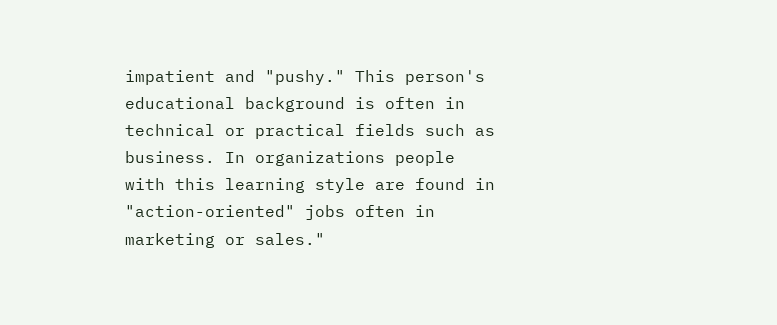impatient and "pushy." This person's educational background is often in technical or practical fields such as business. In organizations people with this learning style are found in "action-oriented" jobs often in marketing or sales."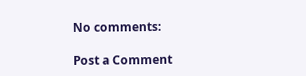No comments:

Post a Comment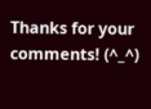Thanks for your comments! (^_^)